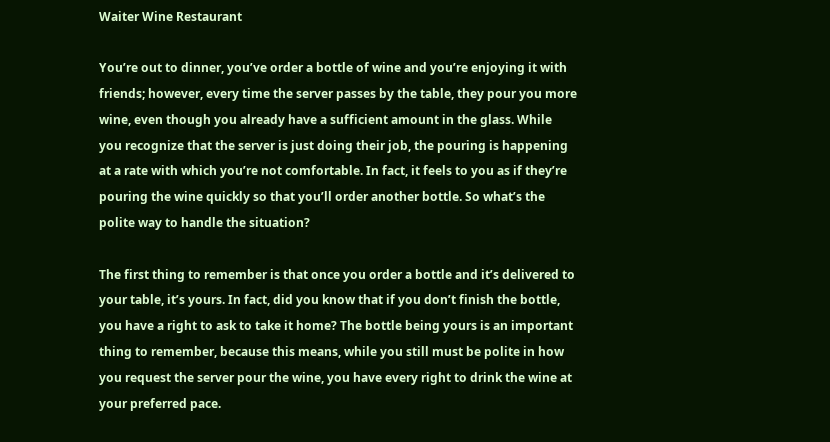Waiter Wine Restaurant

You’re out to dinner, you’ve order a bottle of wine and you’re enjoying it with friends; however, every time the server passes by the table, they pour you more wine, even though you already have a sufficient amount in the glass. While you recognize that the server is just doing their job, the pouring is happening at a rate with which you’re not comfortable. In fact, it feels to you as if they’re pouring the wine quickly so that you’ll order another bottle. So what’s the polite way to handle the situation?

The first thing to remember is that once you order a bottle and it’s delivered to your table, it’s yours. In fact, did you know that if you don’t finish the bottle, you have a right to ask to take it home? The bottle being yours is an important thing to remember, because this means, while you still must be polite in how you request the server pour the wine, you have every right to drink the wine at your preferred pace.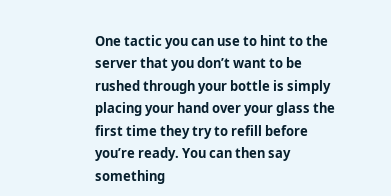One tactic you can use to hint to the server that you don’t want to be rushed through your bottle is simply placing your hand over your glass the first time they try to refill before you’re ready. You can then say something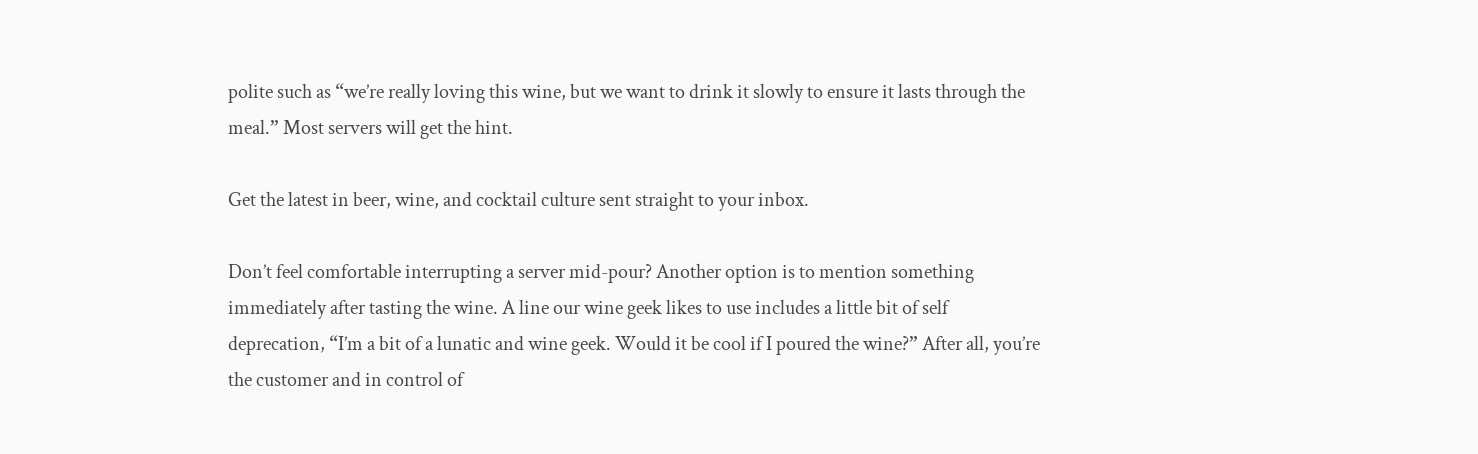polite such as “we’re really loving this wine, but we want to drink it slowly to ensure it lasts through the meal.” Most servers will get the hint.

Get the latest in beer, wine, and cocktail culture sent straight to your inbox.

Don’t feel comfortable interrupting a server mid-pour? Another option is to mention something immediately after tasting the wine. A line our wine geek likes to use includes a little bit of self deprecation, “I’m a bit of a lunatic and wine geek. Would it be cool if I poured the wine?” After all, you’re the customer and in control of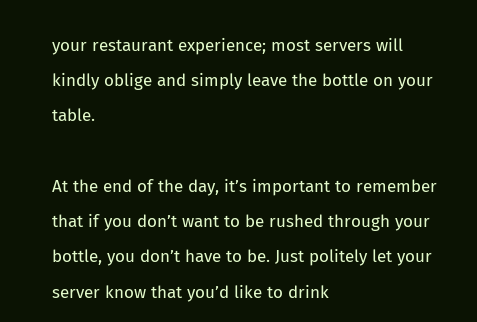your restaurant experience; most servers will kindly oblige and simply leave the bottle on your table.

At the end of the day, it’s important to remember that if you don’t want to be rushed through your bottle, you don’t have to be. Just politely let your server know that you’d like to drink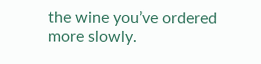the wine you’ve ordered more slowly.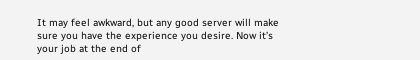It may feel awkward, but any good server will make sure you have the experience you desire. Now it’s your job at the end of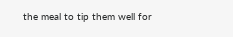the meal to tip them well for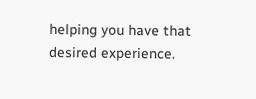helping you have that desired experience.